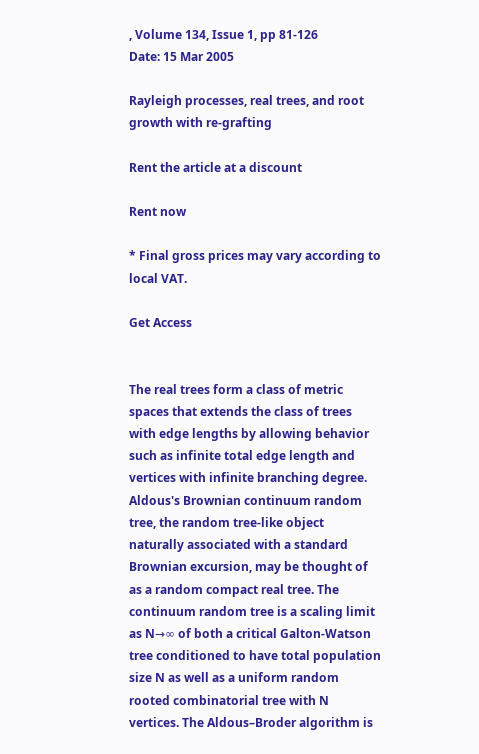, Volume 134, Issue 1, pp 81-126
Date: 15 Mar 2005

Rayleigh processes, real trees, and root growth with re-grafting

Rent the article at a discount

Rent now

* Final gross prices may vary according to local VAT.

Get Access


The real trees form a class of metric spaces that extends the class of trees with edge lengths by allowing behavior such as infinite total edge length and vertices with infinite branching degree. Aldous's Brownian continuum random tree, the random tree-like object naturally associated with a standard Brownian excursion, may be thought of as a random compact real tree. The continuum random tree is a scaling limit as N→∞ of both a critical Galton-Watson tree conditioned to have total population size N as well as a uniform random rooted combinatorial tree with N vertices. The Aldous–Broder algorithm is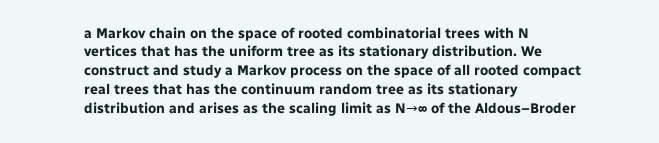a Markov chain on the space of rooted combinatorial trees with N vertices that has the uniform tree as its stationary distribution. We construct and study a Markov process on the space of all rooted compact real trees that has the continuum random tree as its stationary distribution and arises as the scaling limit as N→∞ of the Aldous–Broder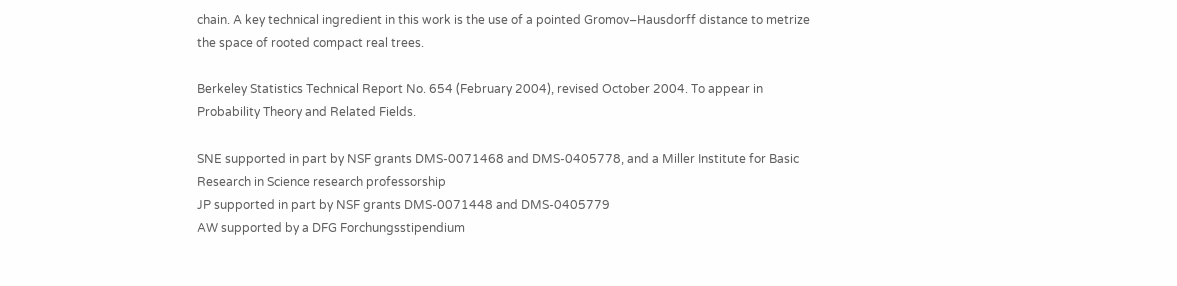chain. A key technical ingredient in this work is the use of a pointed Gromov–Hausdorff distance to metrize the space of rooted compact real trees.

Berkeley Statistics Technical Report No. 654 (February 2004), revised October 2004. To appear in Probability Theory and Related Fields.

SNE supported in part by NSF grants DMS-0071468 and DMS-0405778, and a Miller Institute for Basic Research in Science research professorship
JP supported in part by NSF grants DMS-0071448 and DMS-0405779
AW supported by a DFG Forchungsstipendium